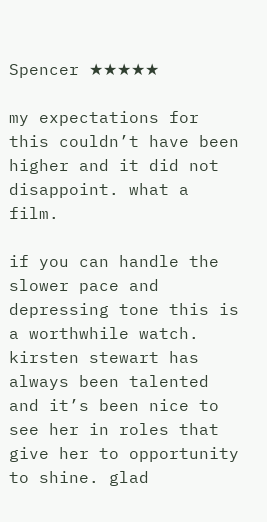Spencer ★★★★★

my expectations for this couldn’t have been higher and it did not disappoint. what a film.

if you can handle the slower pace and depressing tone this is a worthwhile watch.  kirsten stewart has always been talented and it’s been nice to see her in roles that give her to opportunity to shine. glad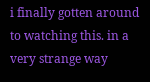i finally gotten around to watching this. in a very strange way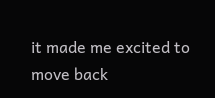it made me excited to move back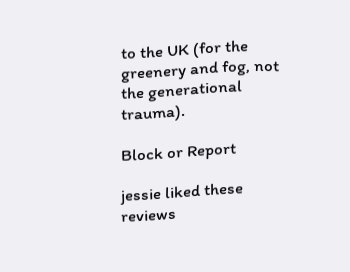to the UK (for the greenery and fog, not the generational trauma).

Block or Report

jessie liked these reviews